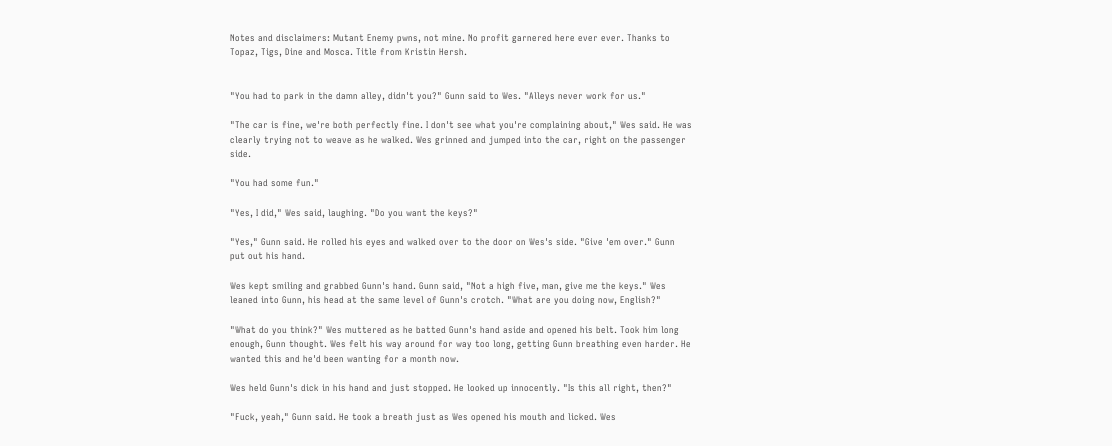Notes and disclaimers: Mutant Enemy pwns, not mine. No profit garnered here ever ever. Thanks to Topaz, Tigs, Dine and Mosca. Title from Kristin Hersh.


"You had to park in the damn alley, didn't you?" Gunn said to Wes. "Alleys never work for us."

"The car is fine, we're both perfectly fine. I don't see what you're complaining about," Wes said. He was clearly trying not to weave as he walked. Wes grinned and jumped into the car, right on the passenger side.

"You had some fun."

"Yes, I did," Wes said, laughing. "Do you want the keys?"

"Yes," Gunn said. He rolled his eyes and walked over to the door on Wes's side. "Give 'em over." Gunn put out his hand.

Wes kept smiling and grabbed Gunn's hand. Gunn said, "Not a high five, man, give me the keys." Wes leaned into Gunn, his head at the same level of Gunn's crotch. "What are you doing now, English?"

"What do you think?" Wes muttered as he batted Gunn's hand aside and opened his belt. Took him long enough, Gunn thought. Wes felt his way around for way too long, getting Gunn breathing even harder. He wanted this and he'd been wanting for a month now.

Wes held Gunn's dick in his hand and just stopped. He looked up innocently. "Is this all right, then?"

"Fuck, yeah," Gunn said. He took a breath just as Wes opened his mouth and licked. Wes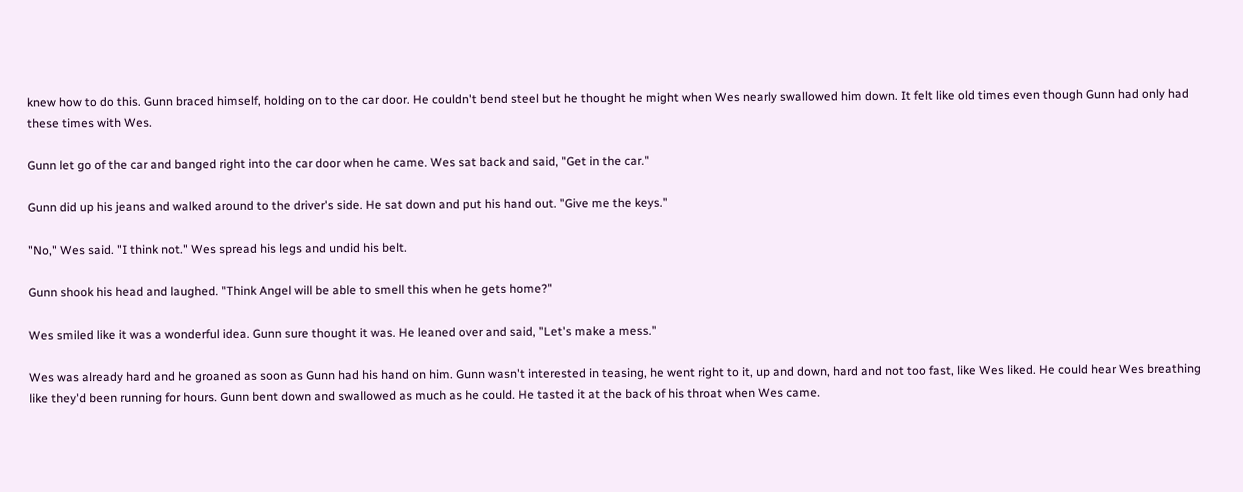knew how to do this. Gunn braced himself, holding on to the car door. He couldn't bend steel but he thought he might when Wes nearly swallowed him down. It felt like old times even though Gunn had only had these times with Wes.

Gunn let go of the car and banged right into the car door when he came. Wes sat back and said, "Get in the car."

Gunn did up his jeans and walked around to the driver's side. He sat down and put his hand out. "Give me the keys."

"No," Wes said. "I think not." Wes spread his legs and undid his belt.

Gunn shook his head and laughed. "Think Angel will be able to smell this when he gets home?"

Wes smiled like it was a wonderful idea. Gunn sure thought it was. He leaned over and said, "Let's make a mess."

Wes was already hard and he groaned as soon as Gunn had his hand on him. Gunn wasn't interested in teasing, he went right to it, up and down, hard and not too fast, like Wes liked. He could hear Wes breathing like they'd been running for hours. Gunn bent down and swallowed as much as he could. He tasted it at the back of his throat when Wes came.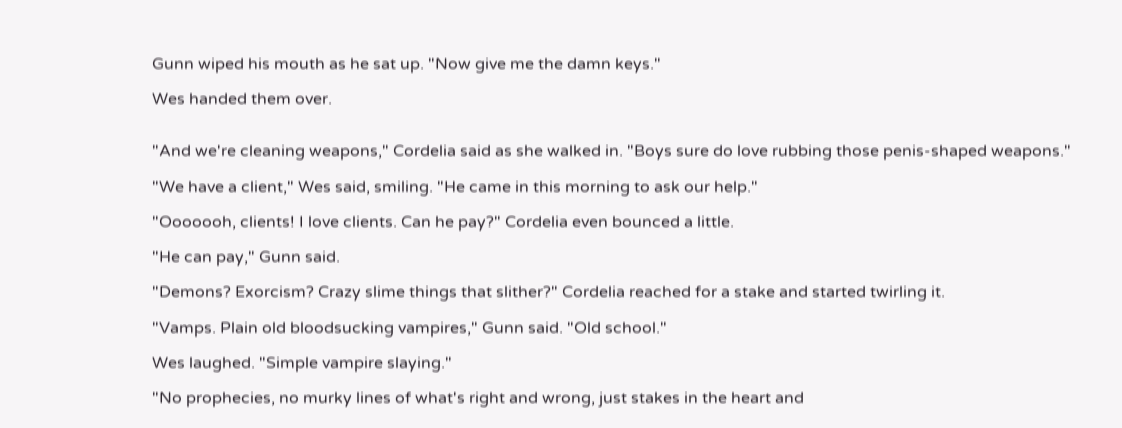Gunn wiped his mouth as he sat up. "Now give me the damn keys."

Wes handed them over.


"And we're cleaning weapons," Cordelia said as she walked in. "Boys sure do love rubbing those penis-shaped weapons."

"We have a client," Wes said, smiling. "He came in this morning to ask our help."

"Ooooooh, clients! I love clients. Can he pay?" Cordelia even bounced a little.

"He can pay," Gunn said.

"Demons? Exorcism? Crazy slime things that slither?" Cordelia reached for a stake and started twirling it.

"Vamps. Plain old bloodsucking vampires," Gunn said. "Old school."

Wes laughed. "Simple vampire slaying."

"No prophecies, no murky lines of what's right and wrong, just stakes in the heart and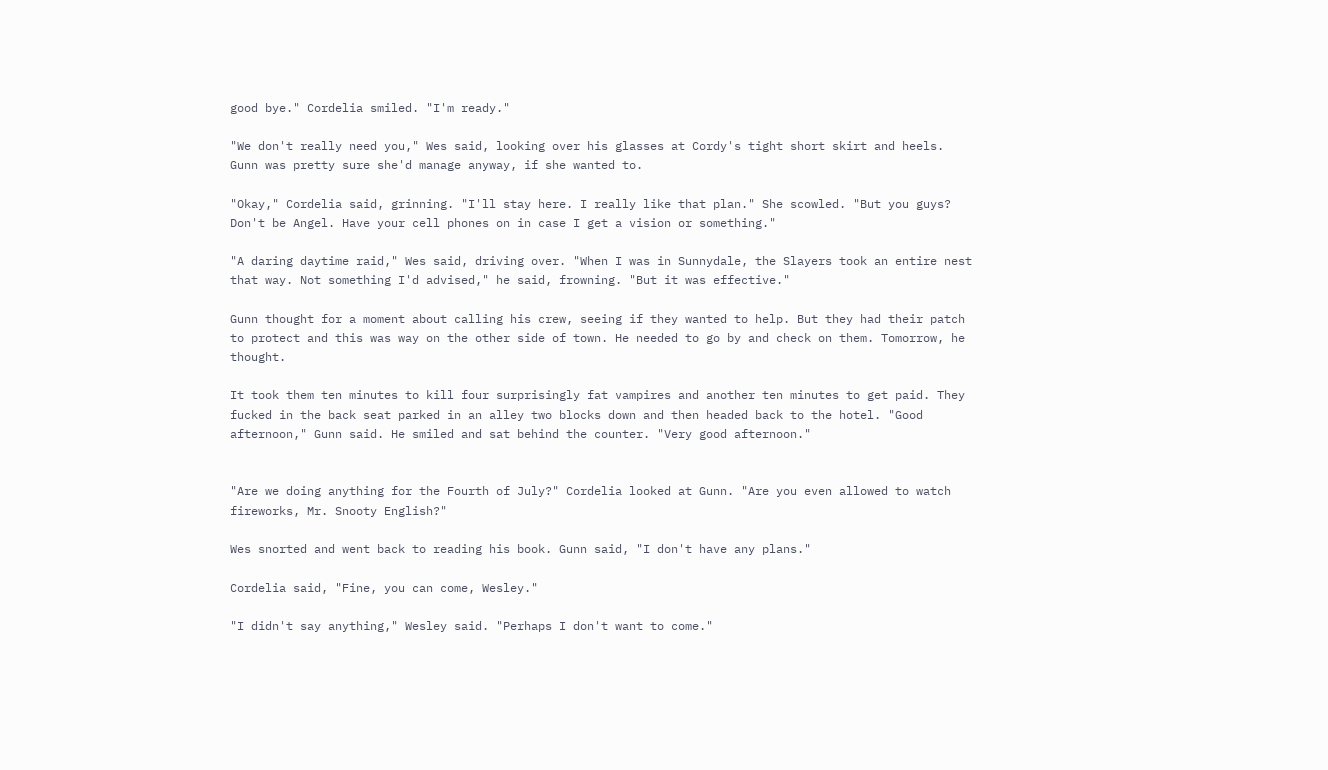good bye." Cordelia smiled. "I'm ready."

"We don't really need you," Wes said, looking over his glasses at Cordy's tight short skirt and heels. Gunn was pretty sure she'd manage anyway, if she wanted to.

"Okay," Cordelia said, grinning. "I'll stay here. I really like that plan." She scowled. "But you guys? Don't be Angel. Have your cell phones on in case I get a vision or something."

"A daring daytime raid," Wes said, driving over. "When I was in Sunnydale, the Slayers took an entire nest that way. Not something I'd advised," he said, frowning. "But it was effective."

Gunn thought for a moment about calling his crew, seeing if they wanted to help. But they had their patch to protect and this was way on the other side of town. He needed to go by and check on them. Tomorrow, he thought.

It took them ten minutes to kill four surprisingly fat vampires and another ten minutes to get paid. They fucked in the back seat parked in an alley two blocks down and then headed back to the hotel. "Good afternoon," Gunn said. He smiled and sat behind the counter. "Very good afternoon."


"Are we doing anything for the Fourth of July?" Cordelia looked at Gunn. "Are you even allowed to watch fireworks, Mr. Snooty English?"

Wes snorted and went back to reading his book. Gunn said, "I don't have any plans."

Cordelia said, "Fine, you can come, Wesley."

"I didn't say anything," Wesley said. "Perhaps I don't want to come."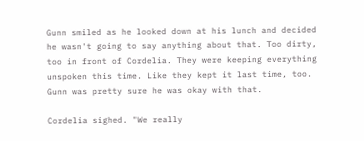Gunn smiled as he looked down at his lunch and decided he wasn't going to say anything about that. Too dirty, too in front of Cordelia. They were keeping everything unspoken this time. Like they kept it last time, too. Gunn was pretty sure he was okay with that.

Cordelia sighed. "We really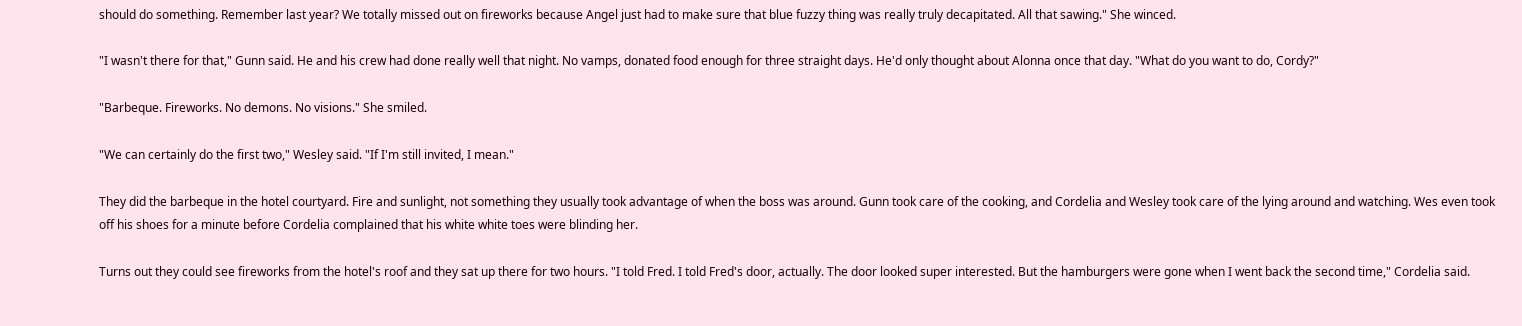should do something. Remember last year? We totally missed out on fireworks because Angel just had to make sure that blue fuzzy thing was really truly decapitated. All that sawing." She winced.

"I wasn't there for that," Gunn said. He and his crew had done really well that night. No vamps, donated food enough for three straight days. He'd only thought about Alonna once that day. "What do you want to do, Cordy?"

"Barbeque. Fireworks. No demons. No visions." She smiled.

"We can certainly do the first two," Wesley said. "If I'm still invited, I mean."

They did the barbeque in the hotel courtyard. Fire and sunlight, not something they usually took advantage of when the boss was around. Gunn took care of the cooking, and Cordelia and Wesley took care of the lying around and watching. Wes even took off his shoes for a minute before Cordelia complained that his white white toes were blinding her.

Turns out they could see fireworks from the hotel's roof and they sat up there for two hours. "I told Fred. I told Fred's door, actually. The door looked super interested. But the hamburgers were gone when I went back the second time," Cordelia said.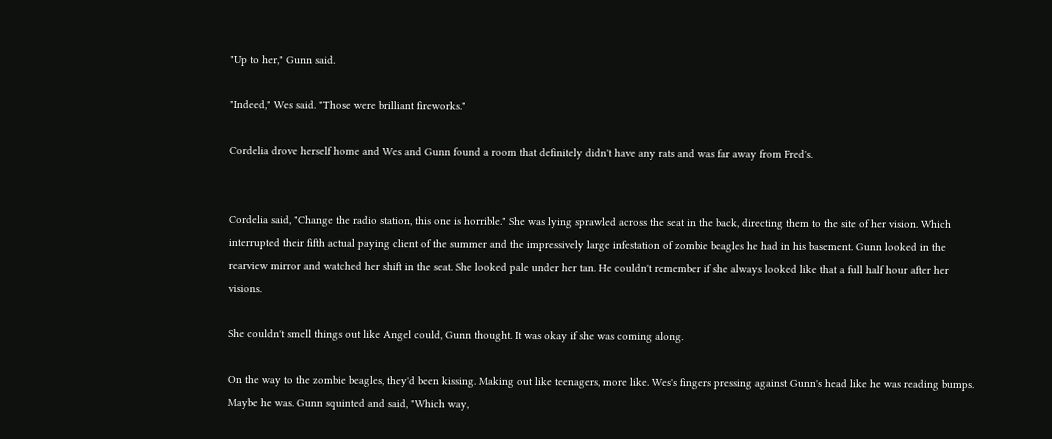"Up to her," Gunn said.

"Indeed," Wes said. "Those were brilliant fireworks."

Cordelia drove herself home and Wes and Gunn found a room that definitely didn't have any rats and was far away from Fred's.


Cordelia said, "Change the radio station, this one is horrible." She was lying sprawled across the seat in the back, directing them to the site of her vision. Which interrupted their fifth actual paying client of the summer and the impressively large infestation of zombie beagles he had in his basement. Gunn looked in the rearview mirror and watched her shift in the seat. She looked pale under her tan. He couldn't remember if she always looked like that a full half hour after her visions.

She couldn't smell things out like Angel could, Gunn thought. It was okay if she was coming along.

On the way to the zombie beagles, they'd been kissing. Making out like teenagers, more like. Wes's fingers pressing against Gunn's head like he was reading bumps. Maybe he was. Gunn squinted and said, "Which way,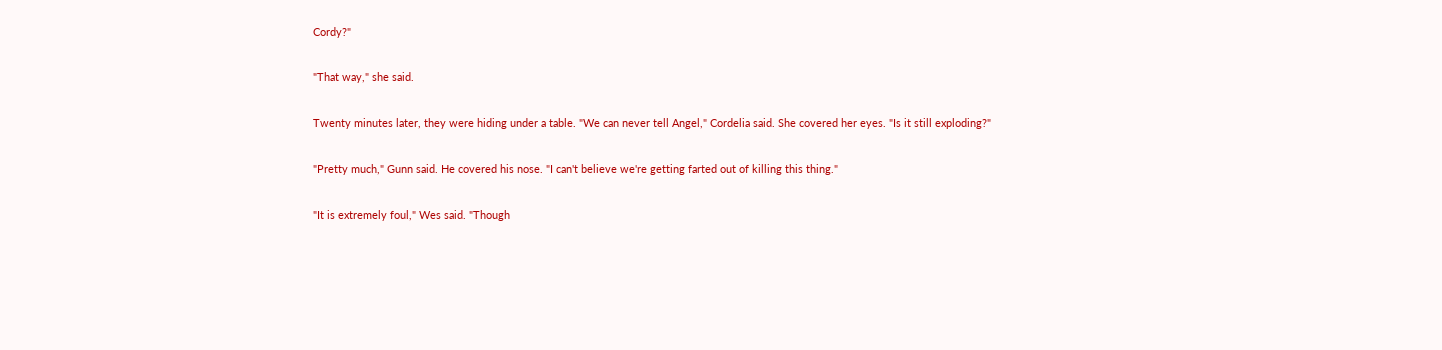Cordy?"

"That way," she said.

Twenty minutes later, they were hiding under a table. "We can never tell Angel," Cordelia said. She covered her eyes. "Is it still exploding?"

"Pretty much," Gunn said. He covered his nose. "I can't believe we're getting farted out of killing this thing."

"It is extremely foul," Wes said. "Though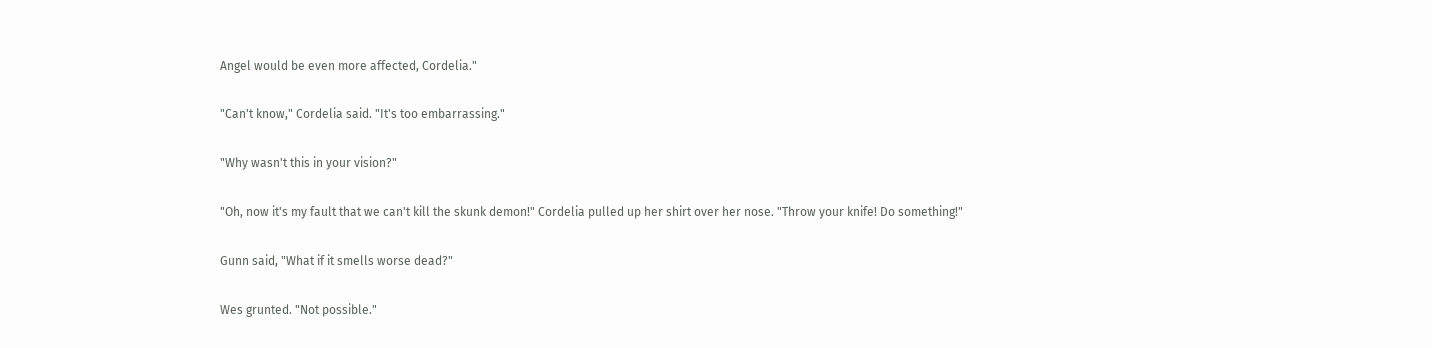Angel would be even more affected, Cordelia."

"Can't know," Cordelia said. "It's too embarrassing."

"Why wasn't this in your vision?"

"Oh, now it's my fault that we can't kill the skunk demon!" Cordelia pulled up her shirt over her nose. "Throw your knife! Do something!"

Gunn said, "What if it smells worse dead?"

Wes grunted. "Not possible."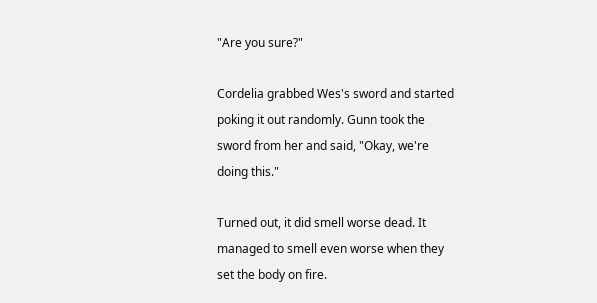"Are you sure?"

Cordelia grabbed Wes's sword and started poking it out randomly. Gunn took the sword from her and said, "Okay, we're doing this."

Turned out, it did smell worse dead. It managed to smell even worse when they set the body on fire.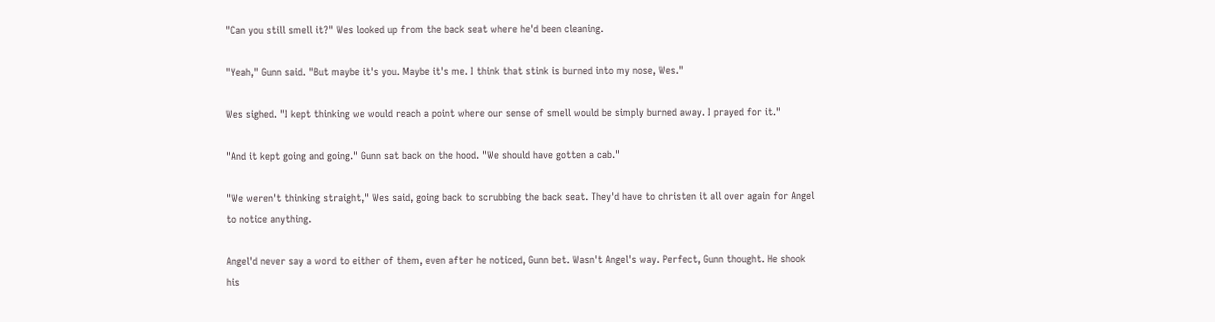"Can you still smell it?" Wes looked up from the back seat where he'd been cleaning.

"Yeah," Gunn said. "But maybe it's you. Maybe it's me. I think that stink is burned into my nose, Wes."

Wes sighed. "I kept thinking we would reach a point where our sense of smell would be simply burned away. I prayed for it."

"And it kept going and going." Gunn sat back on the hood. "We should have gotten a cab."

"We weren't thinking straight," Wes said, going back to scrubbing the back seat. They'd have to christen it all over again for Angel to notice anything.

Angel'd never say a word to either of them, even after he noticed, Gunn bet. Wasn't Angel's way. Perfect, Gunn thought. He shook his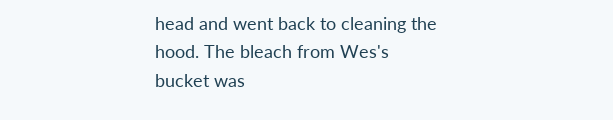head and went back to cleaning the hood. The bleach from Wes's bucket was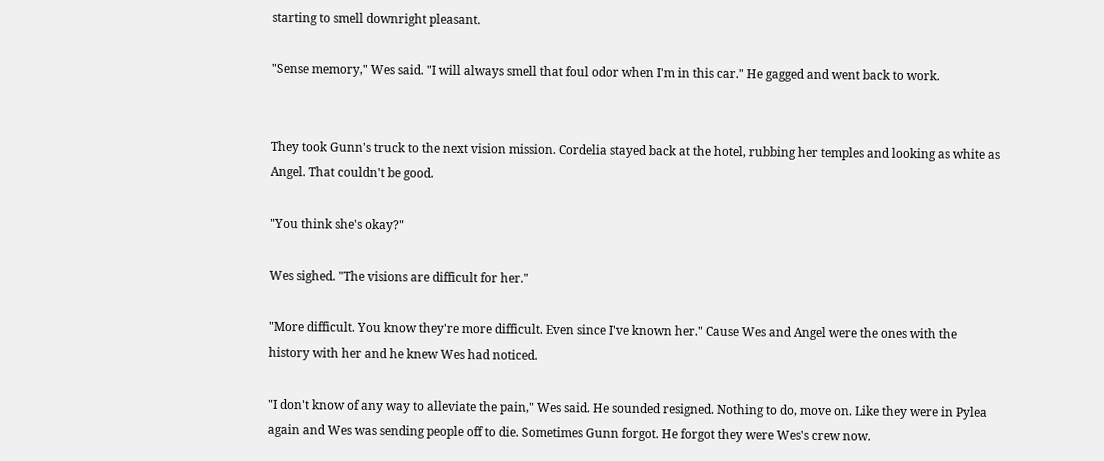starting to smell downright pleasant.

"Sense memory," Wes said. "I will always smell that foul odor when I'm in this car." He gagged and went back to work.


They took Gunn's truck to the next vision mission. Cordelia stayed back at the hotel, rubbing her temples and looking as white as Angel. That couldn't be good.

"You think she's okay?"

Wes sighed. "The visions are difficult for her."

"More difficult. You know they're more difficult. Even since I've known her." Cause Wes and Angel were the ones with the history with her and he knew Wes had noticed.

"I don't know of any way to alleviate the pain," Wes said. He sounded resigned. Nothing to do, move on. Like they were in Pylea again and Wes was sending people off to die. Sometimes Gunn forgot. He forgot they were Wes's crew now.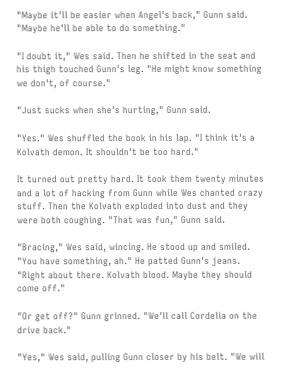"Maybe it'll be easier when Angel's back," Gunn said. "Maybe he'll be able to do something."

"I doubt it," Wes said. Then he shifted in the seat and his thigh touched Gunn's leg. "He might know something we don't, of course."

"Just sucks when she's hurting," Gunn said.

"Yes." Wes shuffled the book in his lap. "I think it's a Kolvath demon. It shouldn't be too hard."

It turned out pretty hard. It took them twenty minutes and a lot of hacking from Gunn while Wes chanted crazy stuff. Then the Kolvath exploded into dust and they were both coughing. "That was fun," Gunn said.

"Bracing," Wes said, wincing. He stood up and smiled. "You have something, ah." He patted Gunn's jeans. "Right about there. Kolvath blood. Maybe they should come off."

"Or get off?" Gunn grinned. "We'll call Cordelia on the drive back."

"Yes," Wes said, pulling Gunn closer by his belt. "We will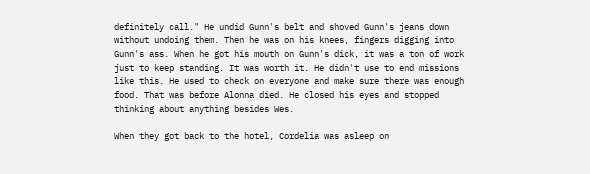definitely call." He undid Gunn's belt and shoved Gunn's jeans down without undoing them. Then he was on his knees, fingers digging into Gunn's ass. When he got his mouth on Gunn's dick, it was a ton of work just to keep standing. It was worth it. He didn't use to end missions like this. He used to check on everyone and make sure there was enough food. That was before Alonna died. He closed his eyes and stopped thinking about anything besides Wes.

When they got back to the hotel, Cordelia was asleep on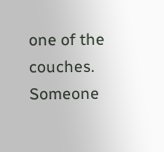one of the couches. Someone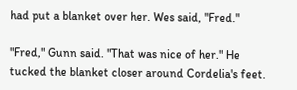had put a blanket over her. Wes said, "Fred."

"Fred," Gunn said. "That was nice of her." He tucked the blanket closer around Cordelia's feet.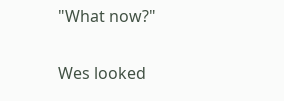"What now?"

Wes looked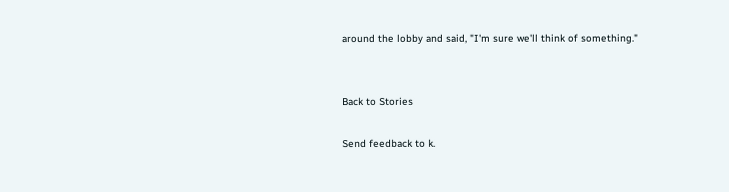around the lobby and said, "I'm sure we'll think of something."


Back to Stories

Send feedback to k.